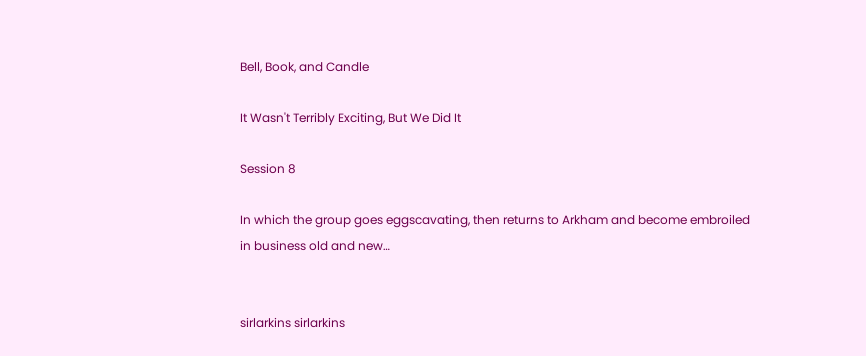Bell, Book, and Candle

It Wasn't Terribly Exciting, But We Did It

Session 8

In which the group goes eggscavating, then returns to Arkham and become embroiled in business old and new…


sirlarkins sirlarkins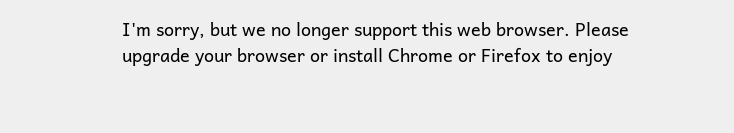I'm sorry, but we no longer support this web browser. Please upgrade your browser or install Chrome or Firefox to enjoy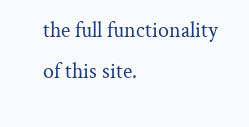the full functionality of this site.